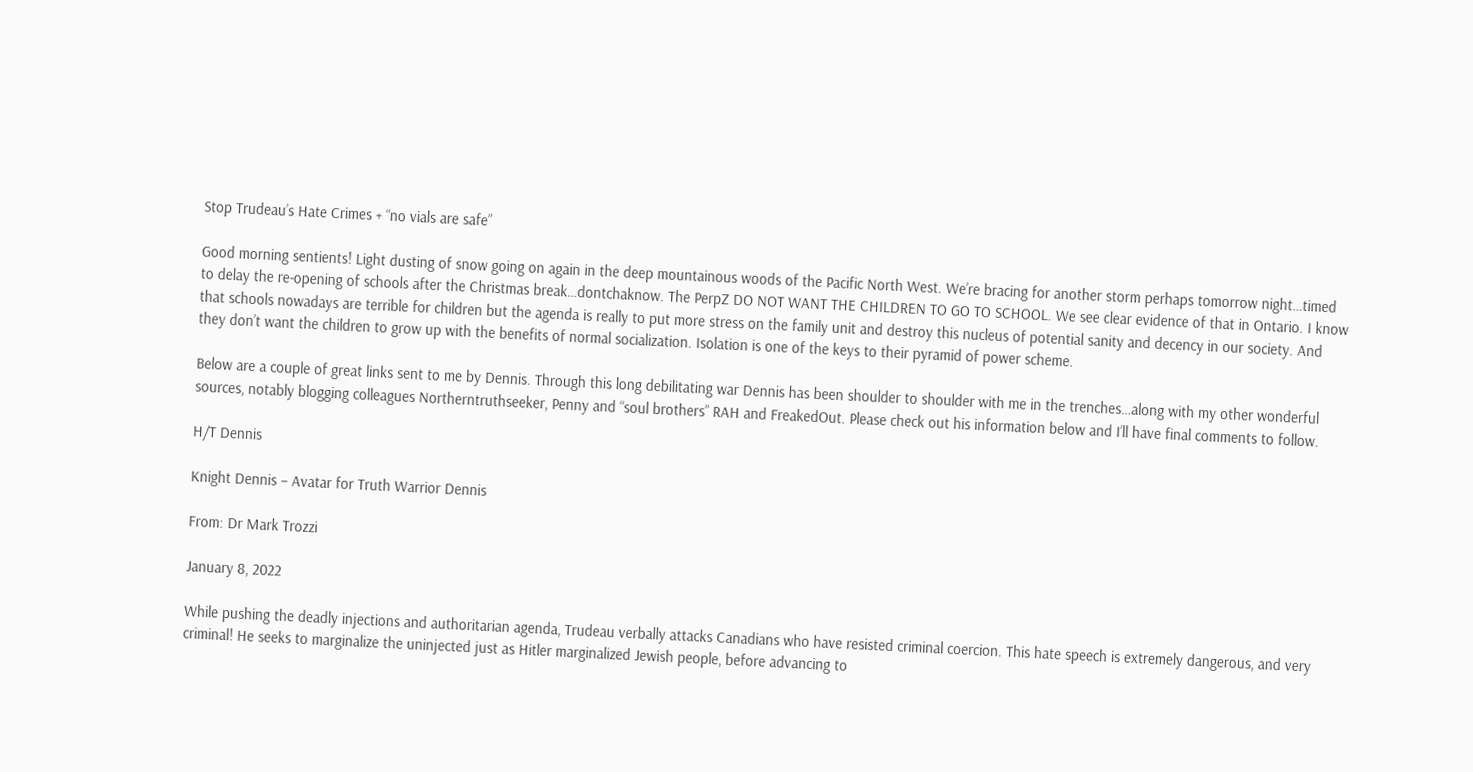Stop Trudeau’s Hate Crimes + “no vials are safe”

Good morning sentients! Light dusting of snow going on again in the deep mountainous woods of the Pacific North West. We’re bracing for another storm perhaps tomorrow night…timed to delay the re-opening of schools after the Christmas break…dontchaknow. The PerpZ DO NOT WANT THE CHILDREN TO GO TO SCHOOL. We see clear evidence of that in Ontario. I know that schools nowadays are terrible for children but the agenda is really to put more stress on the family unit and destroy this nucleus of potential sanity and decency in our society. And they don’t want the children to grow up with the benefits of normal socialization. Isolation is one of the keys to their pyramid of power scheme.

Below are a couple of great links sent to me by Dennis. Through this long debilitating war Dennis has been shoulder to shoulder with me in the trenches…along with my other wonderful sources, notably blogging colleagues Northerntruthseeker, Penny and “soul brothers” RAH and FreakedOut. Please check out his information below and I’ll have final comments to follow.

H/T Dennis

Knight Dennis – Avatar for Truth Warrior Dennis

From: Dr Mark Trozzi

January 8, 2022

While pushing the deadly injections and authoritarian agenda, Trudeau verbally attacks Canadians who have resisted criminal coercion. This hate speech is extremely dangerous, and very criminal! He seeks to marginalize the uninjected just as Hitler marginalized Jewish people, before advancing to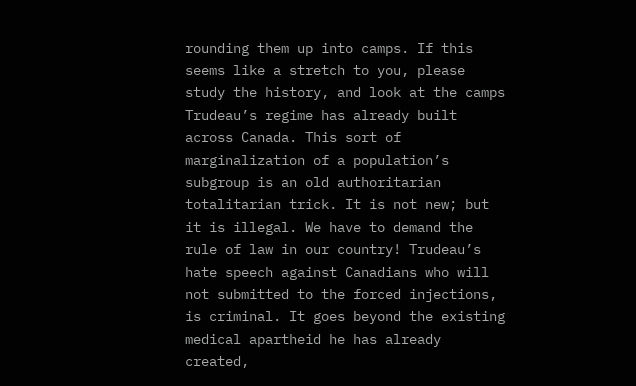rounding them up into camps. If this seems like a stretch to you, please study the history, and look at the camps Trudeau’s regime has already built across Canada. This sort of marginalization of a population’s subgroup is an old authoritarian totalitarian trick. It is not new; but it is illegal. We have to demand the rule of law in our country! Trudeau’s hate speech against Canadians who will not submitted to the forced injections, is criminal. It goes beyond the existing medical apartheid he has already created,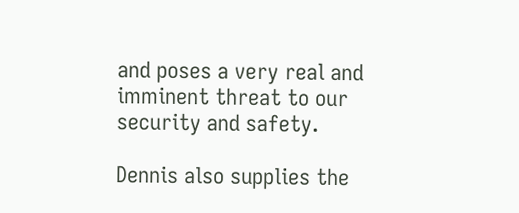and poses a very real and imminent threat to our security and safety.

Dennis also supplies the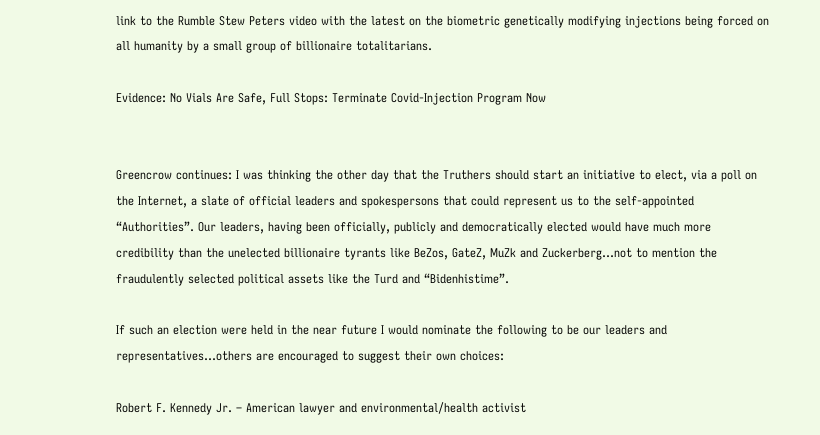link to the Rumble Stew Peters video with the latest on the biometric genetically modifying injections being forced on all humanity by a small group of billionaire totalitarians.

Evidence: No Vials Are Safe, Full Stops: Terminate Covid-Injection Program Now


Greencrow continues: I was thinking the other day that the Truthers should start an initiative to elect, via a poll on the Internet, a slate of official leaders and spokespersons that could represent us to the self-appointed “Authorities”. Our leaders, having been officially, publicly and democratically elected would have much more credibility than the unelected billionaire tyrants like BeZos, GateZ, MuZk and Zuckerberg…not to mention the fraudulently selected political assets like the Turd and “Bidenhistime”.

If such an election were held in the near future I would nominate the following to be our leaders and representatives…others are encouraged to suggest their own choices:

Robert F. Kennedy Jr. – American lawyer and environmental/health activist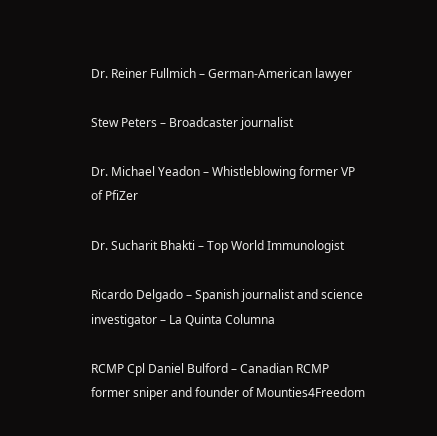Dr. Reiner Fullmich – German-American lawyer

Stew Peters – Broadcaster journalist

Dr. Michael Yeadon – Whistleblowing former VP of PfiZer

Dr. Sucharit Bhakti – Top World Immunologist

Ricardo Delgado – Spanish journalist and science investigator – La Quinta Columna

RCMP Cpl Daniel Bulford – Canadian RCMP former sniper and founder of Mounties4Freedom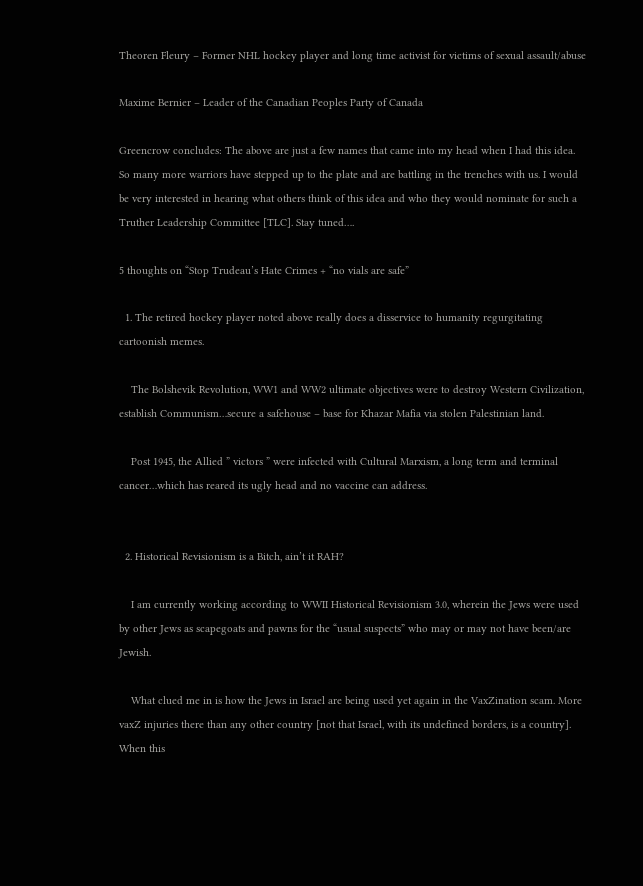Theoren Fleury – Former NHL hockey player and long time activist for victims of sexual assault/abuse

Maxime Bernier – Leader of the Canadian Peoples Party of Canada

Greencrow concludes: The above are just a few names that came into my head when I had this idea. So many more warriors have stepped up to the plate and are battling in the trenches with us. I would be very interested in hearing what others think of this idea and who they would nominate for such a Truther Leadership Committee [TLC]. Stay tuned….

5 thoughts on “Stop Trudeau’s Hate Crimes + “no vials are safe”

  1. The retired hockey player noted above really does a disservice to humanity regurgitating cartoonish memes.

    The Bolshevik Revolution, WW1 and WW2 ultimate objectives were to destroy Western Civilization, establish Communism…secure a safehouse – base for Khazar Mafia via stolen Palestinian land.

    Post 1945, the Allied ” victors ” were infected with Cultural Marxism, a long term and terminal cancer…which has reared its ugly head and no vaccine can address.


  2. Historical Revisionism is a Bitch, ain’t it RAH?

    I am currently working according to WWII Historical Revisionism 3.0, wherein the Jews were used by other Jews as scapegoats and pawns for the “usual suspects” who may or may not have been/are Jewish.

    What clued me in is how the Jews in Israel are being used yet again in the VaxZination scam. More vaxZ injuries there than any other country [not that Israel, with its undefined borders, is a country]. When this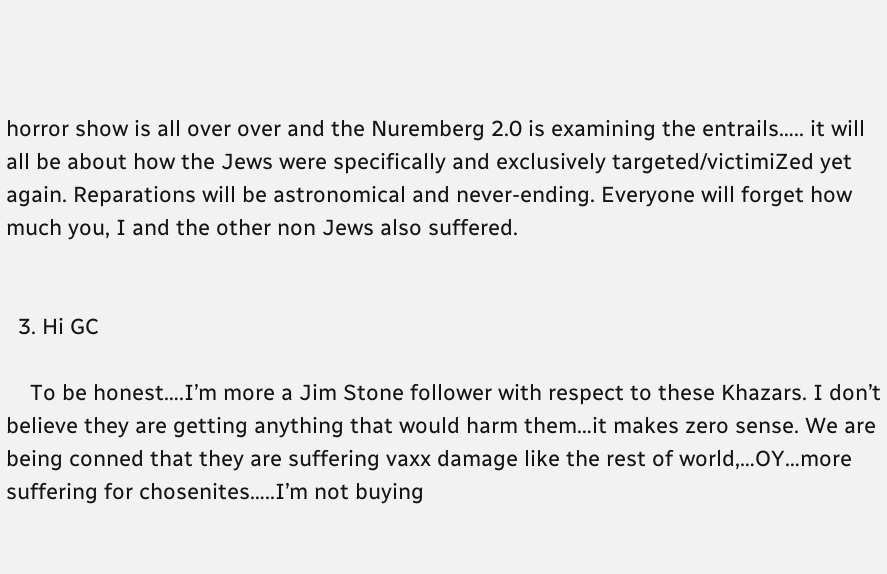horror show is all over over and the Nuremberg 2.0 is examining the entrails….. it will all be about how the Jews were specifically and exclusively targeted/victimiZed yet again. Reparations will be astronomical and never-ending. Everyone will forget how much you, I and the other non Jews also suffered.


  3. Hi GC

    To be honest….I’m more a Jim Stone follower with respect to these Khazars. I don’t believe they are getting anything that would harm them…it makes zero sense. We are being conned that they are suffering vaxx damage like the rest of world,…OY…more suffering for chosenites…..I’m not buying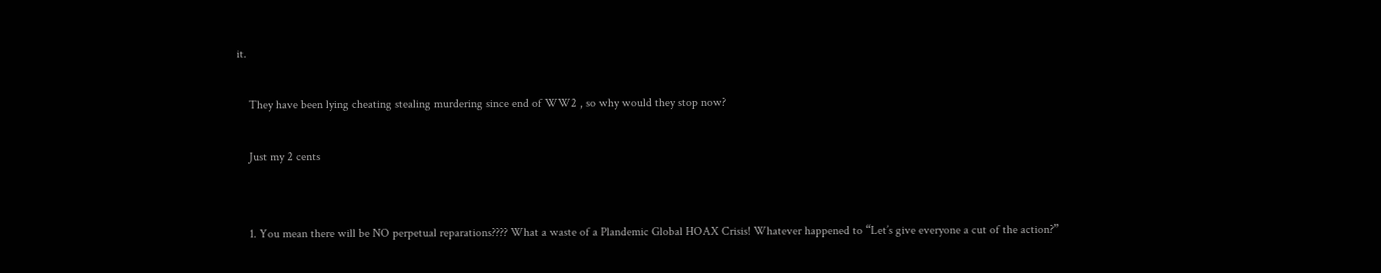it.

    They have been lying cheating stealing murdering since end of WW2 , so why would they stop now?

    Just my 2 cents


    1. You mean there will be NO perpetual reparations???? What a waste of a Plandemic Global HOAX Crisis! Whatever happened to “Let’s give everyone a cut of the action?”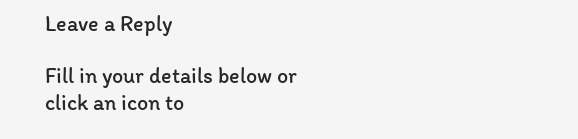Leave a Reply

Fill in your details below or click an icon to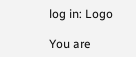log in: Logo

You are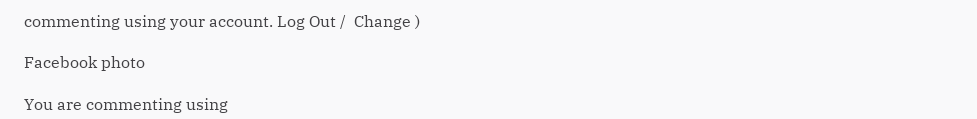commenting using your account. Log Out /  Change )

Facebook photo

You are commenting using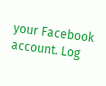your Facebook account. Log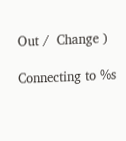Out /  Change )

Connecting to %s